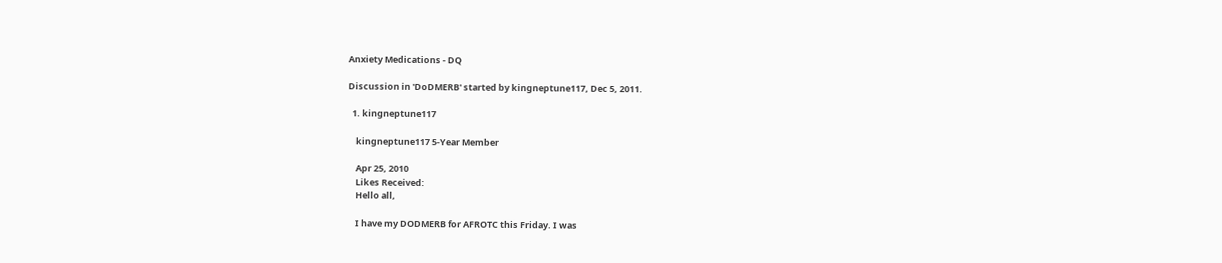Anxiety Medications - DQ

Discussion in 'DoDMERB' started by kingneptune117, Dec 5, 2011.

  1. kingneptune117

    kingneptune117 5-Year Member

    Apr 25, 2010
    Likes Received:
    Hello all,

    I have my DODMERB for AFROTC this Friday. I was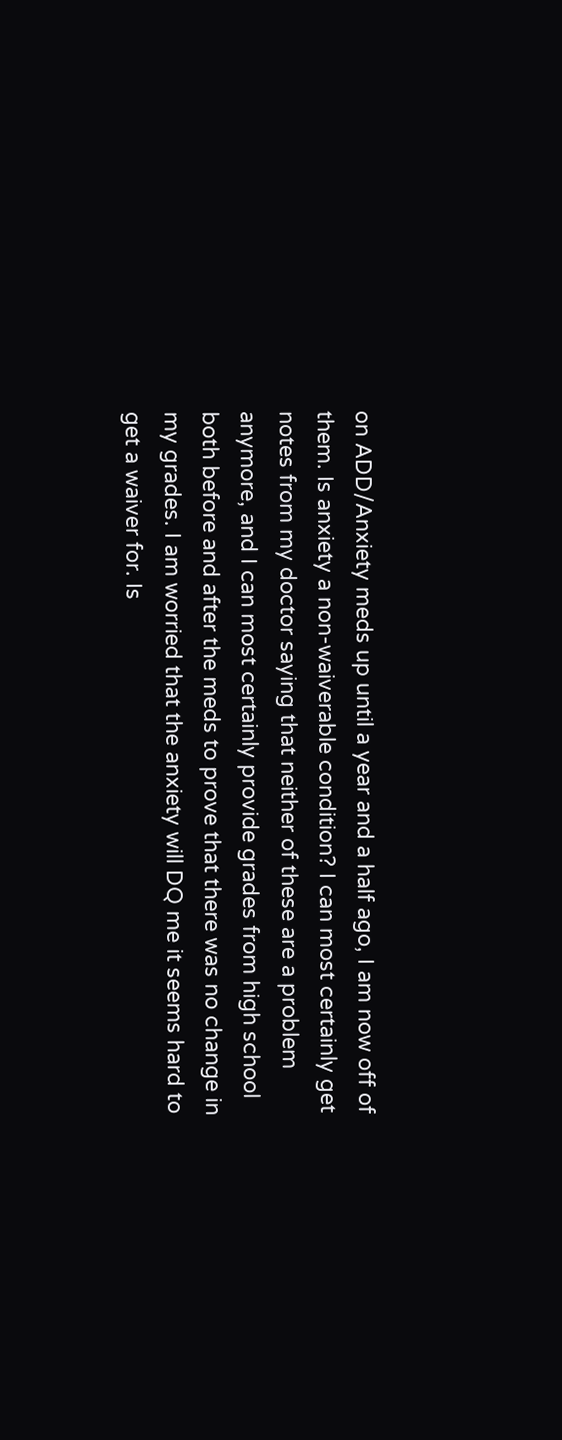on ADD/Anxiety meds up until a year and a half ago, I am now off of them. Is anxiety a non-waiverable condition? I can most certainly get notes from my doctor saying that neither of these are a problem anymore, and I can most certainly provide grades from high school both before and after the meds to prove that there was no change in my grades. I am worried that the anxiety will DQ me it seems hard to get a waiver for. Is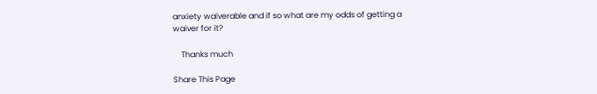anxiety waiverable and if so what are my odds of getting a waiver for it?

    Thanks much

Share This Page